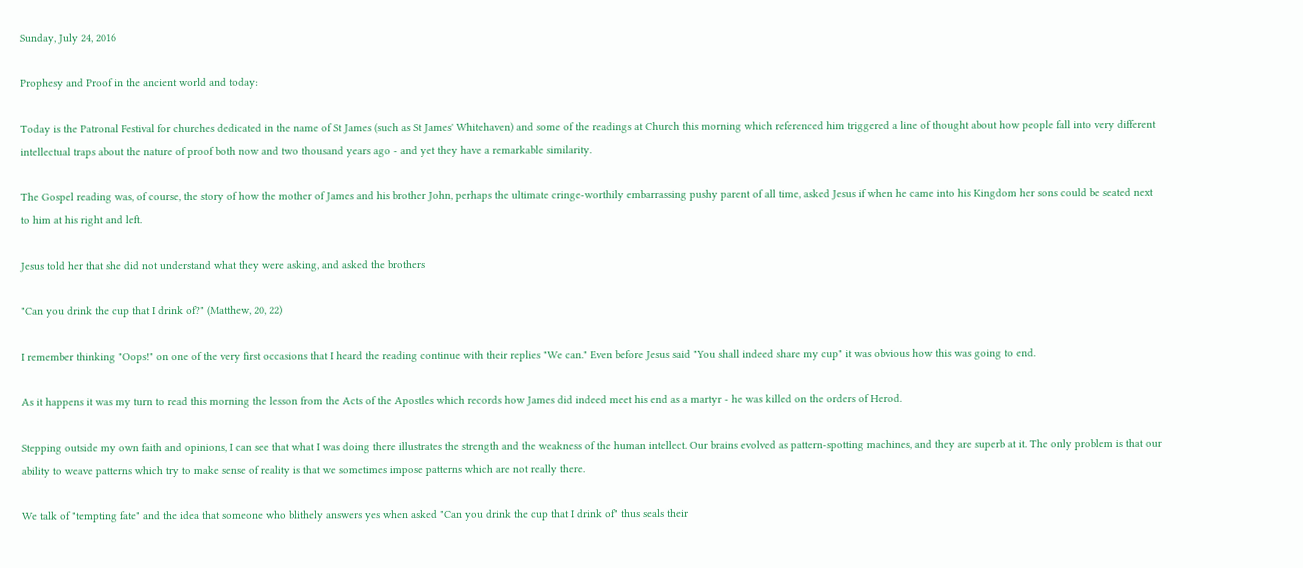Sunday, July 24, 2016

Prophesy and Proof in the ancient world and today:

Today is the Patronal Festival for churches dedicated in the name of St James (such as St James' Whitehaven) and some of the readings at Church this morning which referenced him triggered a line of thought about how people fall into very different intellectual traps about the nature of proof both now and two thousand years ago - and yet they have a remarkable similarity.

The Gospel reading was, of course, the story of how the mother of James and his brother John, perhaps the ultimate cringe-worthily embarrassing pushy parent of all time, asked Jesus if when he came into his Kingdom her sons could be seated next to him at his right and left.

Jesus told her that she did not understand what they were asking, and asked the brothers

"Can you drink the cup that I drink of?" (Matthew, 20, 22)

I remember thinking "Oops!" on one of the very first occasions that I heard the reading continue with their replies "We can." Even before Jesus said "You shall indeed share my cup" it was obvious how this was going to end.

As it happens it was my turn to read this morning the lesson from the Acts of the Apostles which records how James did indeed meet his end as a martyr - he was killed on the orders of Herod.

Stepping outside my own faith and opinions, I can see that what I was doing there illustrates the strength and the weakness of the human intellect. Our brains evolved as pattern-spotting machines, and they are superb at it. The only problem is that our ability to weave patterns which try to make sense of reality is that we sometimes impose patterns which are not really there.

We talk of "tempting fate" and the idea that someone who blithely answers yes when asked "Can you drink the cup that I drink of" thus seals their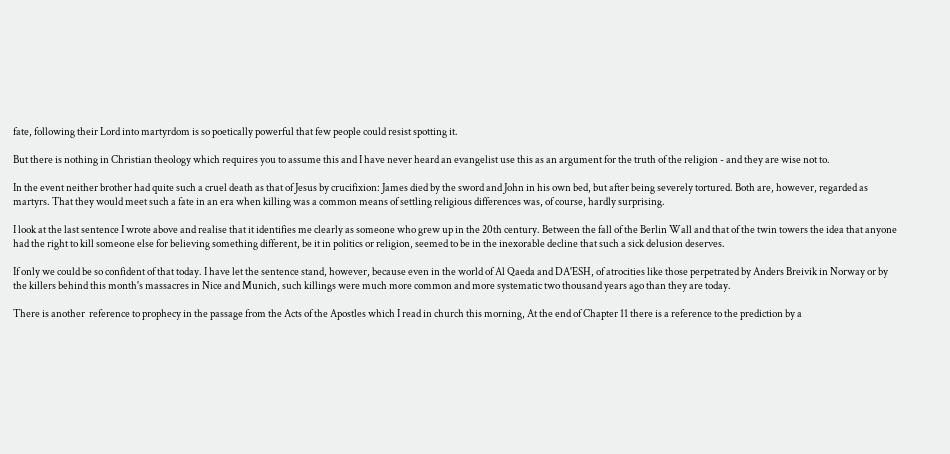fate, following their Lord into martyrdom is so poetically powerful that few people could resist spotting it.

But there is nothing in Christian theology which requires you to assume this and I have never heard an evangelist use this as an argument for the truth of the religion - and they are wise not to.

In the event neither brother had quite such a cruel death as that of Jesus by crucifixion: James died by the sword and John in his own bed, but after being severely tortured. Both are, however, regarded as martyrs. That they would meet such a fate in an era when killing was a common means of settling religious differences was, of course, hardly surprising.

I look at the last sentence I wrote above and realise that it identifies me clearly as someone who grew up in the 20th century. Between the fall of the Berlin Wall and that of the twin towers the idea that anyone had the right to kill someone else for believing something different, be it in politics or religion, seemed to be in the inexorable decline that such a sick delusion deserves.

If only we could be so confident of that today. I have let the sentence stand, however, because even in the world of Al Qaeda and DA'ESH, of atrocities like those perpetrated by Anders Breivik in Norway or by the killers behind this month's massacres in Nice and Munich, such killings were much more common and more systematic two thousand years ago than they are today.

There is another  reference to prophecy in the passage from the Acts of the Apostles which I read in church this morning, At the end of Chapter 11 there is a reference to the prediction by a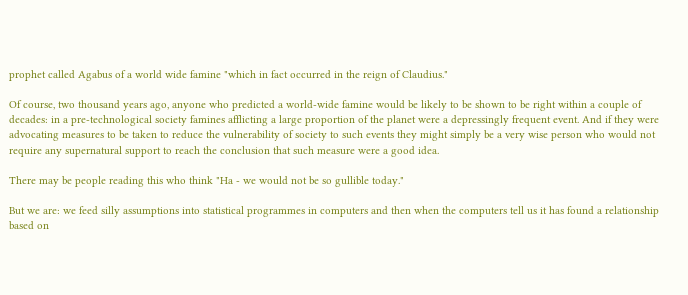prophet called Agabus of a world wide famine "which in fact occurred in the reign of Claudius."

Of course, two thousand years ago, anyone who predicted a world-wide famine would be likely to be shown to be right within a couple of decades: in a pre-technological society famines afflicting a large proportion of the planet were a depressingly frequent event. And if they were advocating measures to be taken to reduce the vulnerability of society to such events they might simply be a very wise person who would not require any supernatural support to reach the conclusion that such measure were a good idea.

There may be people reading this who think "Ha - we would not be so gullible today."

But we are: we feed silly assumptions into statistical programmes in computers and then when the computers tell us it has found a relationship based on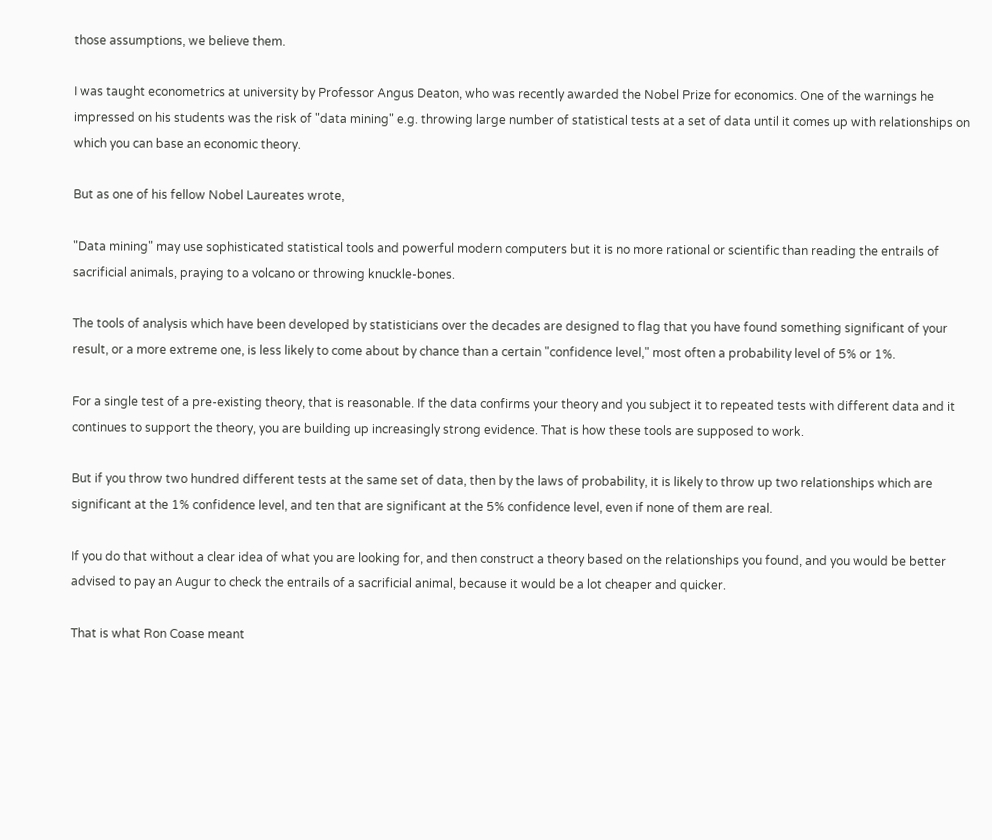those assumptions, we believe them.

I was taught econometrics at university by Professor Angus Deaton, who was recently awarded the Nobel Prize for economics. One of the warnings he impressed on his students was the risk of "data mining" e.g. throwing large number of statistical tests at a set of data until it comes up with relationships on which you can base an economic theory.

But as one of his fellow Nobel Laureates wrote,

"Data mining" may use sophisticated statistical tools and powerful modern computers but it is no more rational or scientific than reading the entrails of sacrificial animals, praying to a volcano or throwing knuckle-bones.

The tools of analysis which have been developed by statisticians over the decades are designed to flag that you have found something significant of your result, or a more extreme one, is less likely to come about by chance than a certain "confidence level," most often a probability level of 5% or 1%.

For a single test of a pre-existing theory, that is reasonable. If the data confirms your theory and you subject it to repeated tests with different data and it continues to support the theory, you are building up increasingly strong evidence. That is how these tools are supposed to work.

But if you throw two hundred different tests at the same set of data, then by the laws of probability, it is likely to throw up two relationships which are significant at the 1% confidence level, and ten that are significant at the 5% confidence level, even if none of them are real.

If you do that without a clear idea of what you are looking for, and then construct a theory based on the relationships you found, and you would be better advised to pay an Augur to check the entrails of a sacrificial animal, because it would be a lot cheaper and quicker.

That is what Ron Coase meant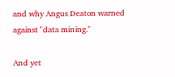and why Angus Deaton warned against "data mining."

And yet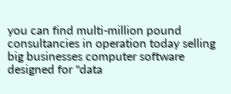you can find multi-million pound consultancies in operation today selling big businesses computer software designed for "data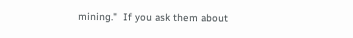mining."  If you ask them about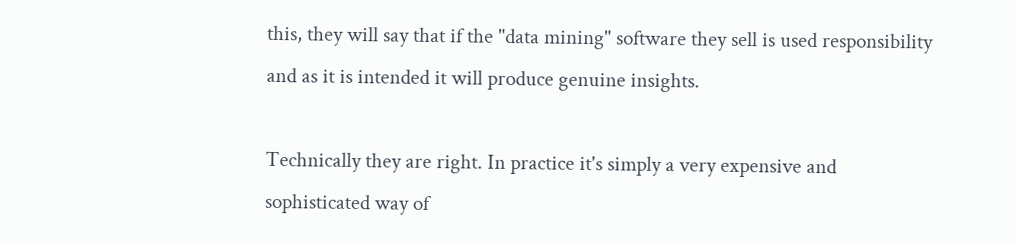this, they will say that if the "data mining" software they sell is used responsibility and as it is intended it will produce genuine insights.

Technically they are right. In practice it's simply a very expensive and sophisticated way of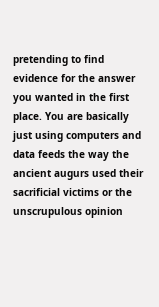pretending to find evidence for the answer you wanted in the first place. You are basically just using computers and data feeds the way the ancient augurs used their sacrificial victims or the unscrupulous opinion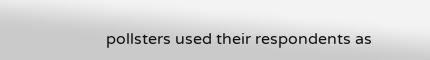pollsters used their respondents as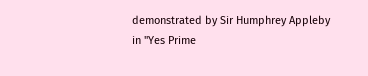demonstrated by Sir Humphrey Appleby in "Yes Prime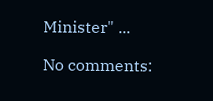Minister" ...

No comments: